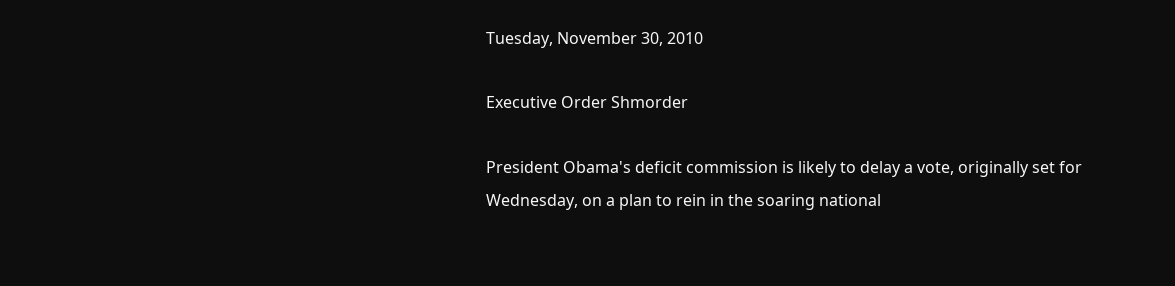Tuesday, November 30, 2010

Executive Order Shmorder

President Obama's deficit commission is likely to delay a vote, originally set for Wednesday, on a plan to rein in the soaring national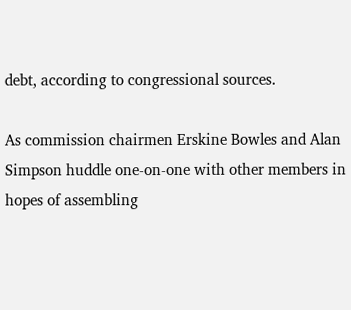debt, according to congressional sources.

As commission chairmen Erskine Bowles and Alan Simpson huddle one-on-one with other members in hopes of assembling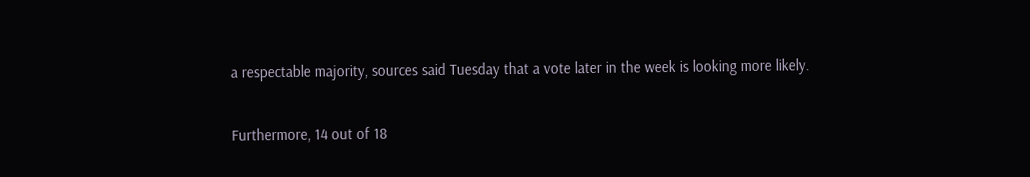a respectable majority, sources said Tuesday that a vote later in the week is looking more likely.


Furthermore, 14 out of 18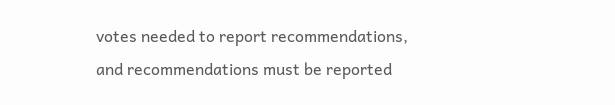votes needed to report recommendations, and recommendations must be reported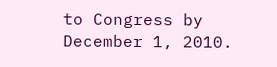to Congress by December 1, 2010.